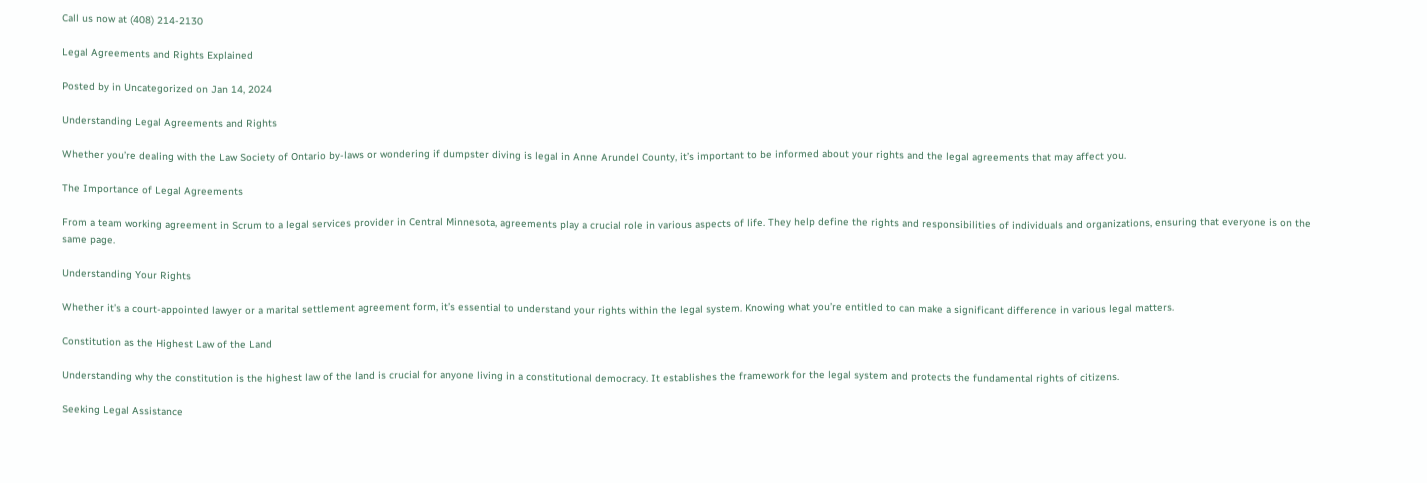Call us now at (408) 214-2130

Legal Agreements and Rights Explained

Posted by in Uncategorized on Jan 14, 2024

Understanding Legal Agreements and Rights

Whether you’re dealing with the Law Society of Ontario by-laws or wondering if dumpster diving is legal in Anne Arundel County, it’s important to be informed about your rights and the legal agreements that may affect you.

The Importance of Legal Agreements

From a team working agreement in Scrum to a legal services provider in Central Minnesota, agreements play a crucial role in various aspects of life. They help define the rights and responsibilities of individuals and organizations, ensuring that everyone is on the same page.

Understanding Your Rights

Whether it’s a court-appointed lawyer or a marital settlement agreement form, it’s essential to understand your rights within the legal system. Knowing what you’re entitled to can make a significant difference in various legal matters.

Constitution as the Highest Law of the Land

Understanding why the constitution is the highest law of the land is crucial for anyone living in a constitutional democracy. It establishes the framework for the legal system and protects the fundamental rights of citizens.

Seeking Legal Assistance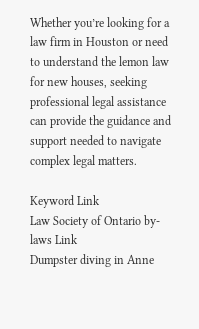Whether you’re looking for a law firm in Houston or need to understand the lemon law for new houses, seeking professional legal assistance can provide the guidance and support needed to navigate complex legal matters.

Keyword Link
Law Society of Ontario by-laws Link
Dumpster diving in Anne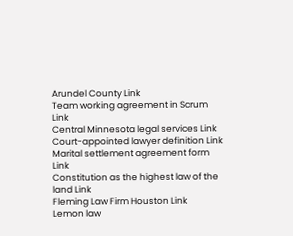Arundel County Link
Team working agreement in Scrum Link
Central Minnesota legal services Link
Court-appointed lawyer definition Link
Marital settlement agreement form Link
Constitution as the highest law of the land Link
Fleming Law Firm Houston Link
Lemon law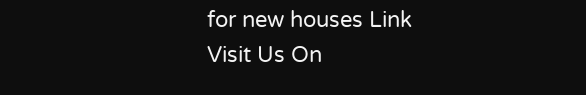for new houses Link
Visit Us On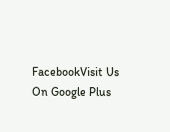FacebookVisit Us On Google Plus